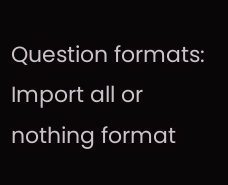Question formats: Import all or nothing format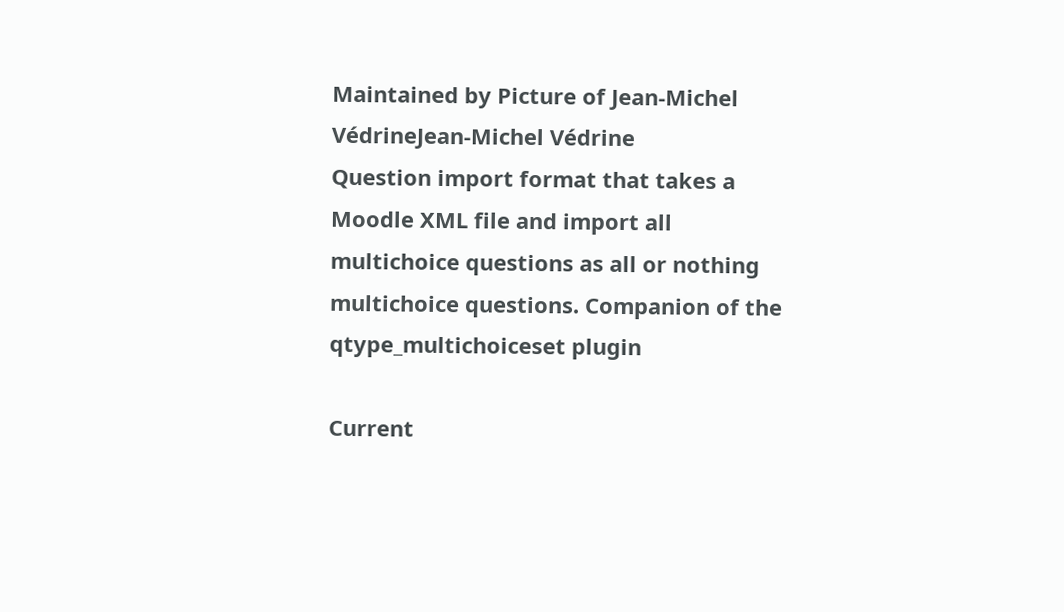Maintained by Picture of Jean-Michel VédrineJean-Michel Védrine
Question import format that takes a Moodle XML file and import all multichoice questions as all or nothing multichoice questions. Companion of the qtype_multichoiceset plugin

Current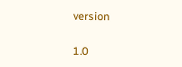version

1.0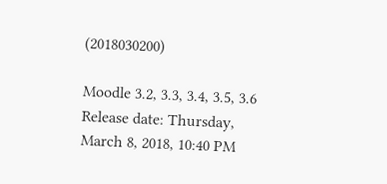(2018030200)

Moodle 3.2, 3.3, 3.4, 3.5, 3.6
Release date: Thursday, March 8, 2018, 10:40 PM